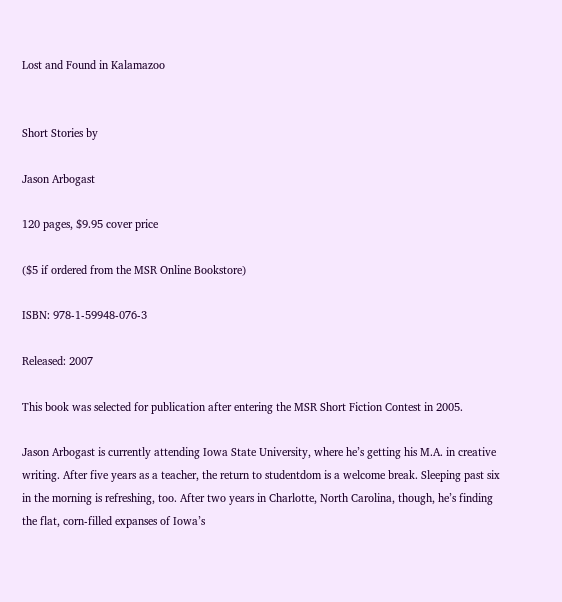Lost and Found in Kalamazoo


Short Stories by

Jason Arbogast

120 pages, $9.95 cover price

($5 if ordered from the MSR Online Bookstore)

ISBN: 978-1-59948-076-3

Released: 2007

This book was selected for publication after entering the MSR Short Fiction Contest in 2005.

Jason Arbogast is currently attending Iowa State University, where he’s getting his M.A. in creative writing. After five years as a teacher, the return to studentdom is a welcome break. Sleeping past six in the morning is refreshing, too. After two years in Charlotte, North Carolina, though, he’s finding the flat, corn-filled expanses of Iowa’s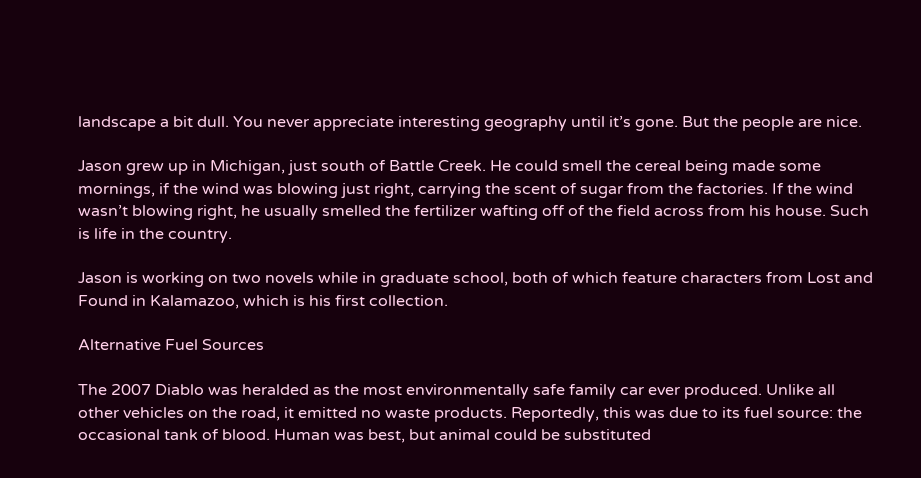landscape a bit dull. You never appreciate interesting geography until it’s gone. But the people are nice.

Jason grew up in Michigan, just south of Battle Creek. He could smell the cereal being made some mornings, if the wind was blowing just right, carrying the scent of sugar from the factories. If the wind wasn’t blowing right, he usually smelled the fertilizer wafting off of the field across from his house. Such is life in the country.

Jason is working on two novels while in graduate school, both of which feature characters from Lost and Found in Kalamazoo, which is his first collection.

Alternative Fuel Sources

The 2007 Diablo was heralded as the most environmentally safe family car ever produced. Unlike all other vehicles on the road, it emitted no waste products. Reportedly, this was due to its fuel source: the occasional tank of blood. Human was best, but animal could be substituted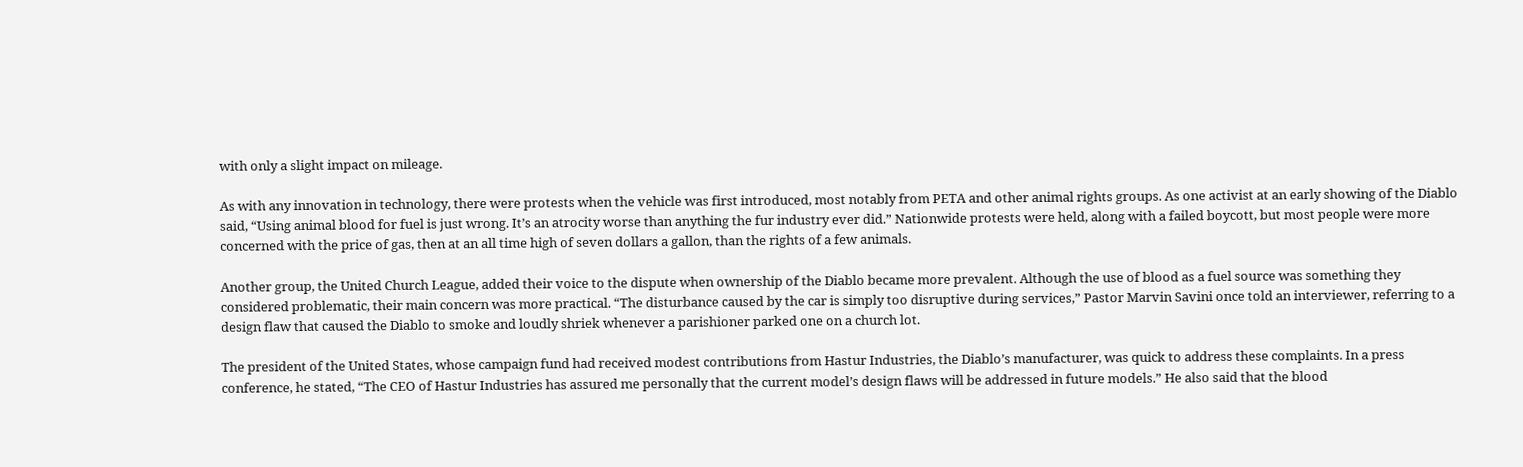with only a slight impact on mileage.

As with any innovation in technology, there were protests when the vehicle was first introduced, most notably from PETA and other animal rights groups. As one activist at an early showing of the Diablo said, “Using animal blood for fuel is just wrong. It’s an atrocity worse than anything the fur industry ever did.” Nationwide protests were held, along with a failed boycott, but most people were more concerned with the price of gas, then at an all time high of seven dollars a gallon, than the rights of a few animals.

Another group, the United Church League, added their voice to the dispute when ownership of the Diablo became more prevalent. Although the use of blood as a fuel source was something they considered problematic, their main concern was more practical. “The disturbance caused by the car is simply too disruptive during services,” Pastor Marvin Savini once told an interviewer, referring to a design flaw that caused the Diablo to smoke and loudly shriek whenever a parishioner parked one on a church lot.

The president of the United States, whose campaign fund had received modest contributions from Hastur Industries, the Diablo’s manufacturer, was quick to address these complaints. In a press conference, he stated, “The CEO of Hastur Industries has assured me personally that the current model’s design flaws will be addressed in future models.” He also said that the blood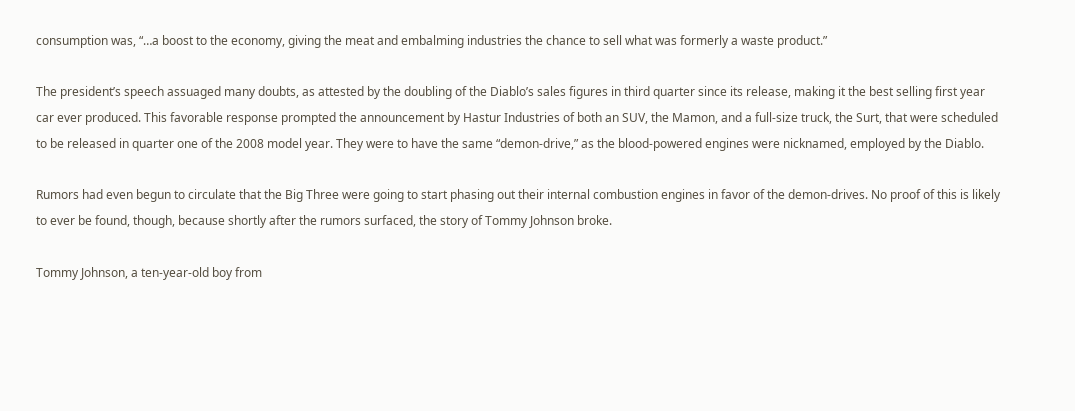consumption was, “…a boost to the economy, giving the meat and embalming industries the chance to sell what was formerly a waste product.”

The president’s speech assuaged many doubts, as attested by the doubling of the Diablo’s sales figures in third quarter since its release, making it the best selling first year car ever produced. This favorable response prompted the announcement by Hastur Industries of both an SUV, the Mamon, and a full-size truck, the Surt, that were scheduled to be released in quarter one of the 2008 model year. They were to have the same “demon-drive,” as the blood-powered engines were nicknamed, employed by the Diablo.

Rumors had even begun to circulate that the Big Three were going to start phasing out their internal combustion engines in favor of the demon-drives. No proof of this is likely to ever be found, though, because shortly after the rumors surfaced, the story of Tommy Johnson broke.

Tommy Johnson, a ten-year-old boy from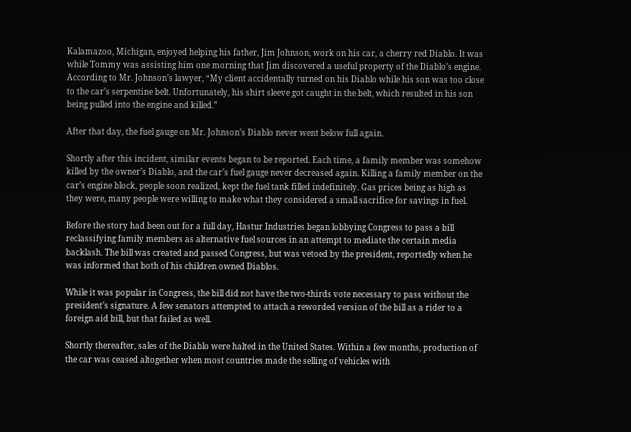Kalamazoo, Michigan, enjoyed helping his father, Jim Johnson, work on his car, a cherry red Diablo. It was while Tommy was assisting him one morning that Jim discovered a useful property of the Diablo’s engine. According to Mr. Johnson’s lawyer, “My client accidentally turned on his Diablo while his son was too close to the car’s serpentine belt. Unfortunately, his shirt sleeve got caught in the belt, which resulted in his son being pulled into the engine and killed.”

After that day, the fuel gauge on Mr. Johnson’s Diablo never went below full again.

Shortly after this incident, similar events began to be reported. Each time, a family member was somehow killed by the owner’s Diablo, and the car’s fuel gauge never decreased again. Killing a family member on the car’s engine block, people soon realized, kept the fuel tank filled indefinitely. Gas prices being as high as they were, many people were willing to make what they considered a small sacrifice for savings in fuel.

Before the story had been out for a full day, Hastur Industries began lobbying Congress to pass a bill reclassifying family members as alternative fuel sources in an attempt to mediate the certain media backlash. The bill was created and passed Congress, but was vetoed by the president, reportedly when he was informed that both of his children owned Diablos.

While it was popular in Congress, the bill did not have the two-thirds vote necessary to pass without the president’s signature. A few senators attempted to attach a reworded version of the bill as a rider to a foreign aid bill, but that failed as well.

Shortly thereafter, sales of the Diablo were halted in the United States. Within a few months, production of the car was ceased altogether when most countries made the selling of vehicles with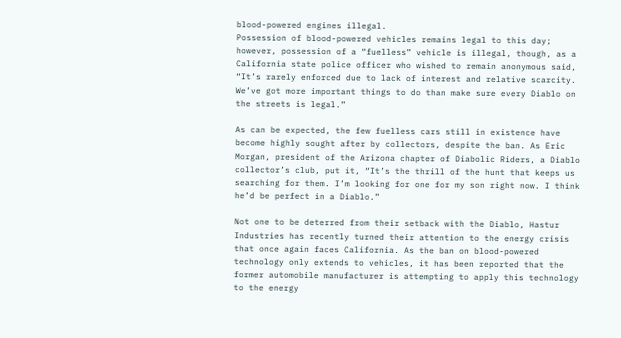blood-powered engines illegal.
Possession of blood-powered vehicles remains legal to this day; however, possession of a “fuelless” vehicle is illegal, though, as a California state police officer who wished to remain anonymous said, “It’s rarely enforced due to lack of interest and relative scarcity. We’ve got more important things to do than make sure every Diablo on the streets is legal.”

As can be expected, the few fuelless cars still in existence have become highly sought after by collectors, despite the ban. As Eric Morgan, president of the Arizona chapter of Diabolic Riders, a Diablo collector’s club, put it, “It’s the thrill of the hunt that keeps us searching for them. I’m looking for one for my son right now. I think he’d be perfect in a Diablo.”

Not one to be deterred from their setback with the Diablo, Hastur Industries has recently turned their attention to the energy crisis that once again faces California. As the ban on blood-powered technology only extends to vehicles, it has been reported that the former automobile manufacturer is attempting to apply this technology to the energy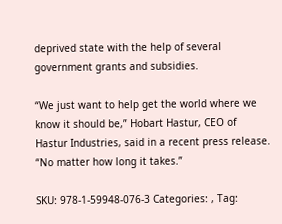deprived state with the help of several government grants and subsidies.

“We just want to help get the world where we know it should be,” Hobart Hastur, CEO of Hastur Industries, said in a recent press release. “No matter how long it takes.”

SKU: 978-1-59948-076-3 Categories: , Tag: